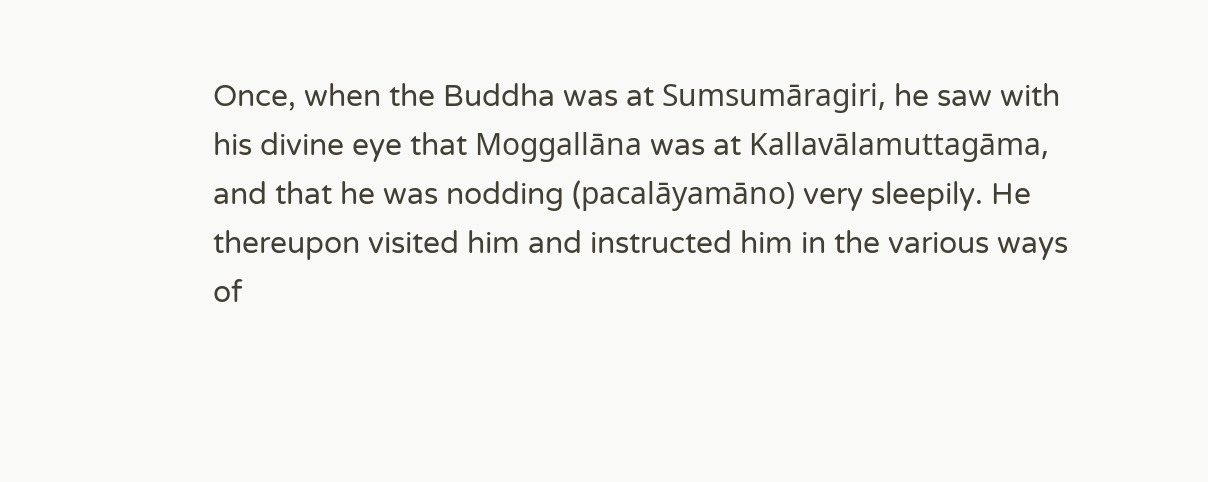Once, when the Buddha was at Sumsumāragiri, he saw with his divine eye that Moggallāna was at Kallavālamuttagāma, and that he was nodding (pacalāyamāno) very sleepily. He thereupon visited him and instructed him in the various ways of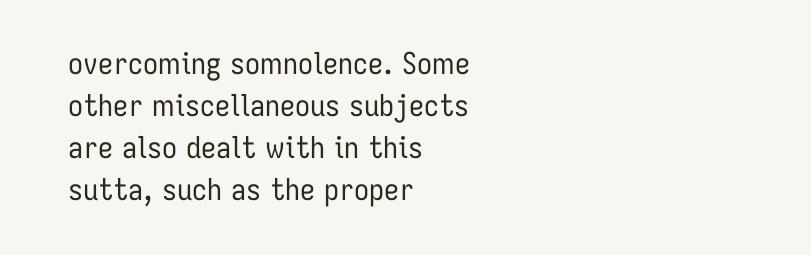overcoming somnolence. Some other miscellaneous subjects are also dealt with in this sutta, such as the proper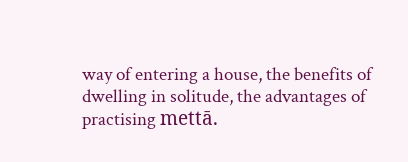way of entering a house, the benefits of dwelling in solitude, the advantages of practising mettā.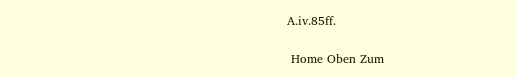A.iv.85ff.

 Home Oben Zum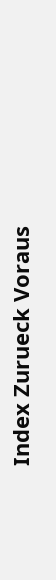Index Zurueck Voraus